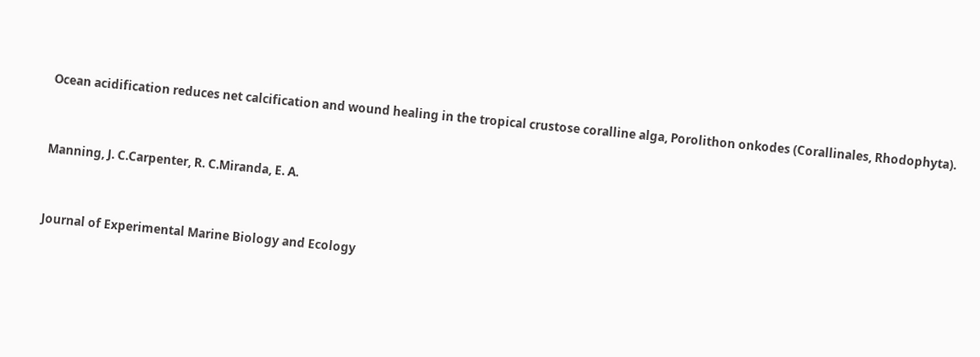Ocean acidification reduces net calcification and wound healing in the tropical crustose coralline alga, Porolithon onkodes (Corallinales, Rhodophyta).


Manning, J. C.Carpenter, R. C.Miranda, E. A.


Journal of Experimental Marine Biology and Ecology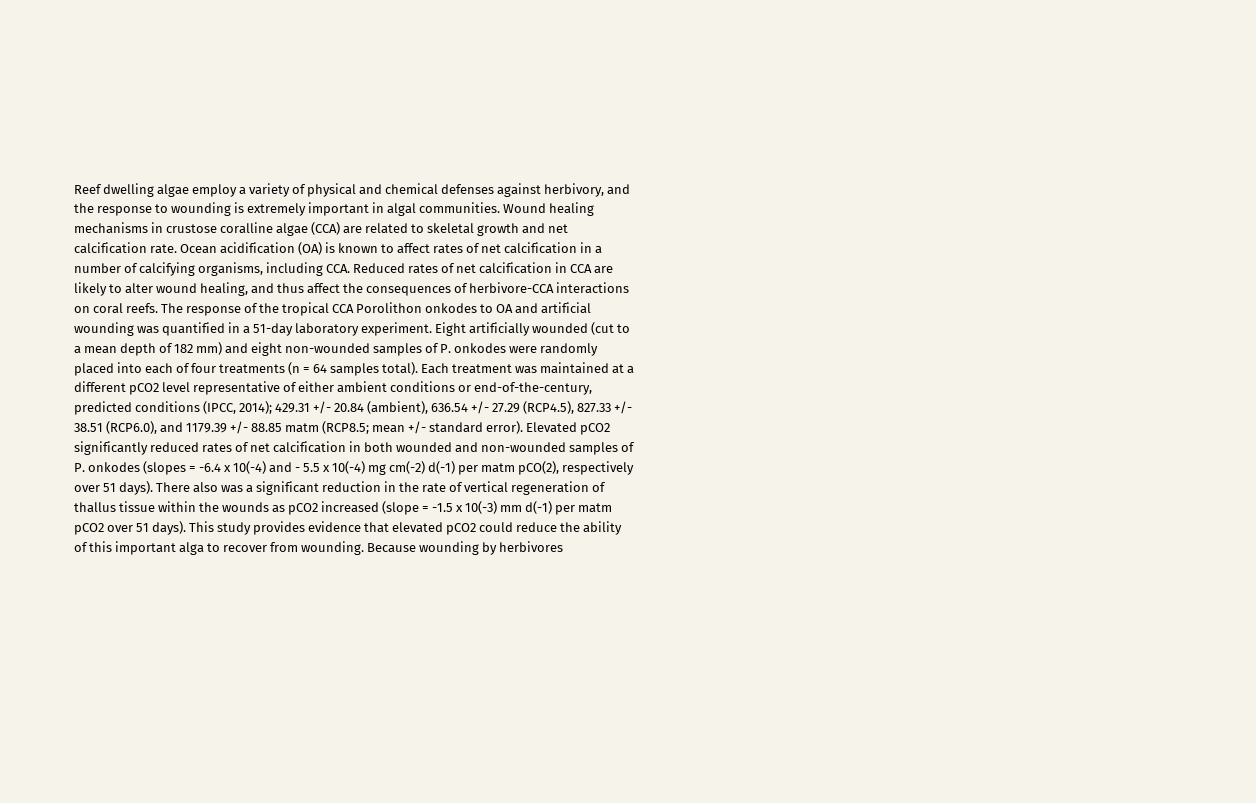Reef dwelling algae employ a variety of physical and chemical defenses against herbivory, and the response to wounding is extremely important in algal communities. Wound healing mechanisms in crustose coralline algae (CCA) are related to skeletal growth and net calcification rate. Ocean acidification (OA) is known to affect rates of net calcification in a number of calcifying organisms, including CCA. Reduced rates of net calcification in CCA are likely to alter wound healing, and thus affect the consequences of herbivore-CCA interactions on coral reefs. The response of the tropical CCA Porolithon onkodes to OA and artificial wounding was quantified in a 51-day laboratory experiment. Eight artificially wounded (cut to a mean depth of 182 mm) and eight non-wounded samples of P. onkodes were randomly placed into each of four treatments (n = 64 samples total). Each treatment was maintained at a different pCO2 level representative of either ambient conditions or end-of-the-century, predicted conditions (IPCC, 2014); 429.31 +/- 20.84 (ambient), 636.54 +/- 27.29 (RCP4.5), 827.33 +/- 38.51 (RCP6.0), and 1179.39 +/- 88.85 matm (RCP8.5; mean +/- standard error). Elevated pCO2 significantly reduced rates of net calcification in both wounded and non-wounded samples of P. onkodes (slopes = -6.4 x 10(-4) and - 5.5 x 10(-4) mg cm(-2) d(-1) per matm pCO(2), respectively over 51 days). There also was a significant reduction in the rate of vertical regeneration of thallus tissue within the wounds as pCO2 increased (slope = -1.5 x 10(-3) mm d(-1) per matm pCO2 over 51 days). This study provides evidence that elevated pCO2 could reduce the ability of this important alga to recover from wounding. Because wounding by herbivores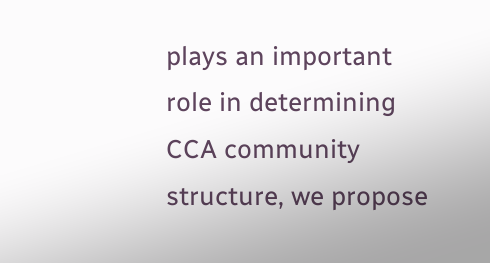plays an important role in determining CCA community structure, we propose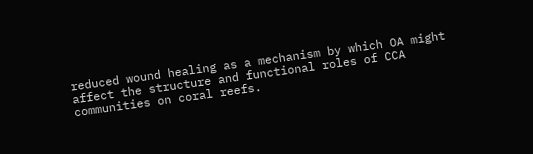reduced wound healing as a mechanism by which OA might affect the structure and functional roles of CCA communities on coral reefs.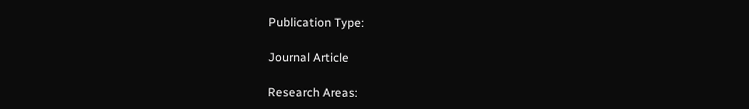Publication Type:

Journal Article

Research Areas: